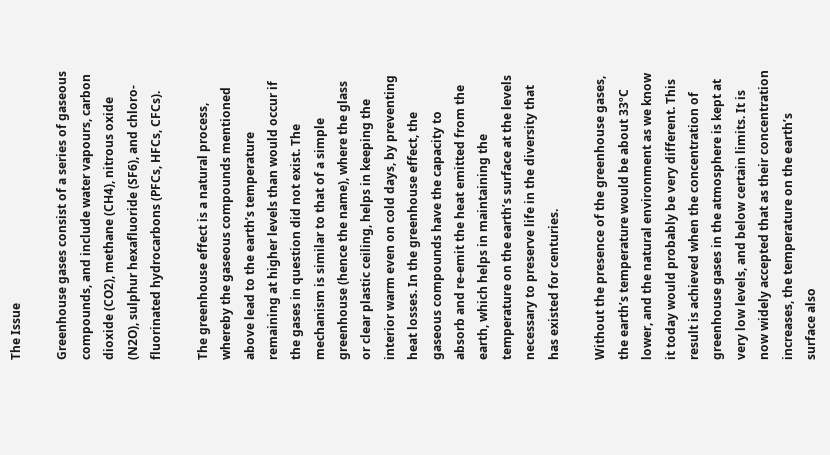The Issue

Greenhouse gases consist of a series of gaseous compounds, and include water vapours, carbon dioxide (CO2), methane (CH4), nitrous oxide (N2O), sulphur hexafluoride (SF6), and chloro-fluorinated hydrocarbons (PFCs, HFCs, CFCs).

The greenhouse effect is a natural process, whereby the gaseous compounds mentioned above lead to the earth’s temperature remaining at higher levels than would occur if the gases in question did not exist. The mechanism is similar to that of a simple greenhouse (hence the name), where the glass or clear plastic ceiling, helps in keeping the interior warm even on cold days, by preventing heat losses. In the greenhouse effect, the gaseous compounds have the capacity to absorb and re-emit the heat emitted from the earth, which helps in maintaining the temperature on the earth’s surface at the levels necessary to preserve life in the diversity that has existed for centuries.

Without the presence of the greenhouse gases, the earth’s temperature would be about 33ºC lower, and the natural environment as we know it today would probably be very different. This result is achieved when the concentration of greenhouse gases in the atmosphere is kept at very low levels, and below certain limits. It is now widely accepted that as their concentration increases, the temperature on the earth’s surface also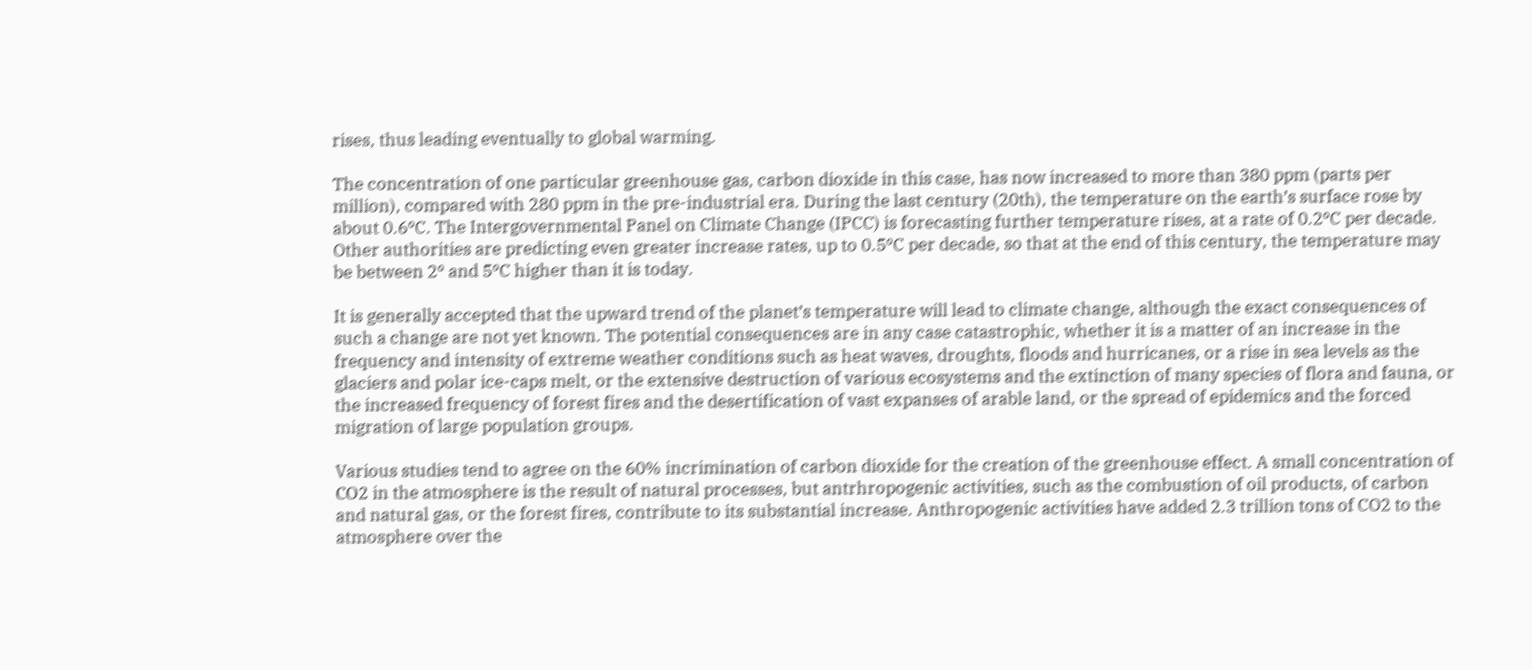rises, thus leading eventually to global warming.

The concentration of one particular greenhouse gas, carbon dioxide in this case, has now increased to more than 380 ppm (parts per million), compared with 280 ppm in the pre-industrial era. During the last century (20th), the temperature on the earth’s surface rose by about 0.6ºC. The Intergovernmental Panel on Climate Change (IPCC) is forecasting further temperature rises, at a rate of 0.2ºC per decade. Other authorities are predicting even greater increase rates, up to 0.5ºC per decade, so that at the end of this century, the temperature may be between 2º and 5ºC higher than it is today.

It is generally accepted that the upward trend of the planet’s temperature will lead to climate change, although the exact consequences of such a change are not yet known. The potential consequences are in any case catastrophic, whether it is a matter of an increase in the frequency and intensity of extreme weather conditions such as heat waves, droughts, floods and hurricanes, or a rise in sea levels as the glaciers and polar ice-caps melt, or the extensive destruction of various ecosystems and the extinction of many species of flora and fauna, or the increased frequency of forest fires and the desertification of vast expanses of arable land, or the spread of epidemics and the forced migration of large population groups.

Various studies tend to agree on the 60% incrimination of carbon dioxide for the creation of the greenhouse effect. A small concentration of CΟ2 in the atmosphere is the result of natural processes, but antrhropogenic activities, such as the combustion of oil products, of carbon and natural gas, or the forest fires, contribute to its substantial increase. Anthropogenic activities have added 2.3 trillion tons of CO2 to the atmosphere over the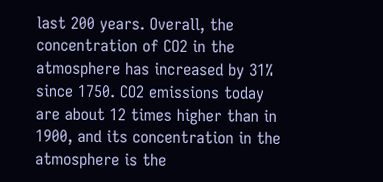last 200 years. Overall, the concentration of CO2 in the atmosphere has increased by 31% since 1750. CO2 emissions today are about 12 times higher than in 1900, and its concentration in the atmosphere is the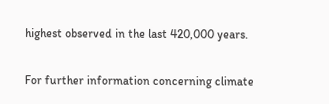highest observed in the last 420,000 years.

For further information concerning climate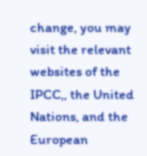change, you may visit the relevant websites of the IPCC,, the United Nations, and the European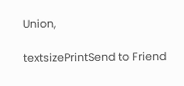Union,

textsizePrintSend to Friend